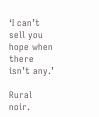‘I can’t sell you hope when there isn’t any.’

Rural noir.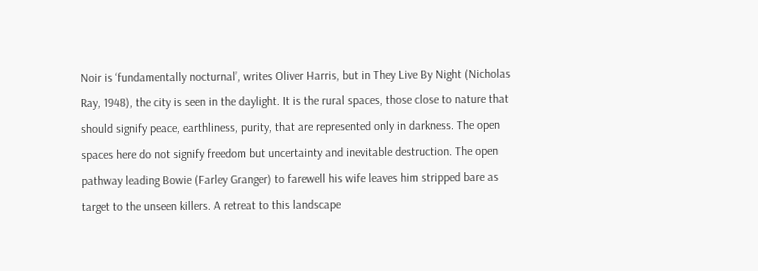Noir is ‘fundamentally nocturnal’, writes Oliver Harris, but in They Live By Night (Nicholas Ray, 1948), the city is seen in the daylight. It is the rural spaces, those close to nature that should signify peace, earthliness, purity, that are represented only in darkness. The open spaces here do not signify freedom but uncertainty and inevitable destruction. The open pathway leading Bowie (Farley Granger) to farewell his wife leaves him stripped bare as target to the unseen killers. A retreat to this landscape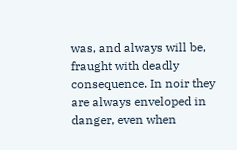was, and always will be, fraught with deadly consequence. In noir they are always enveloped in danger, even when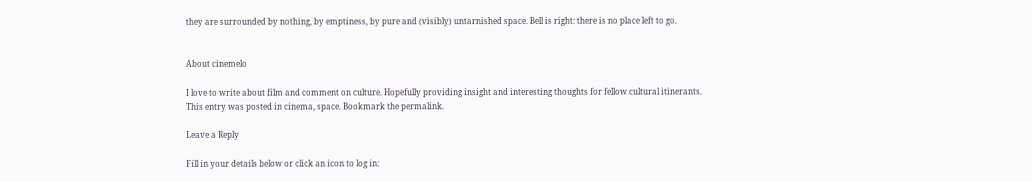they are surrounded by nothing, by emptiness, by pure and (visibly) untarnished space. Bell is right: there is no place left to go.


About cinemelo

I love to write about film and comment on culture. Hopefully providing insight and interesting thoughts for fellow cultural itinerants.
This entry was posted in cinema, space. Bookmark the permalink.

Leave a Reply

Fill in your details below or click an icon to log in: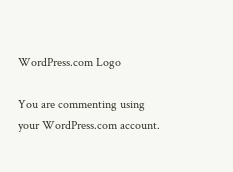WordPress.com Logo

You are commenting using your WordPress.com account.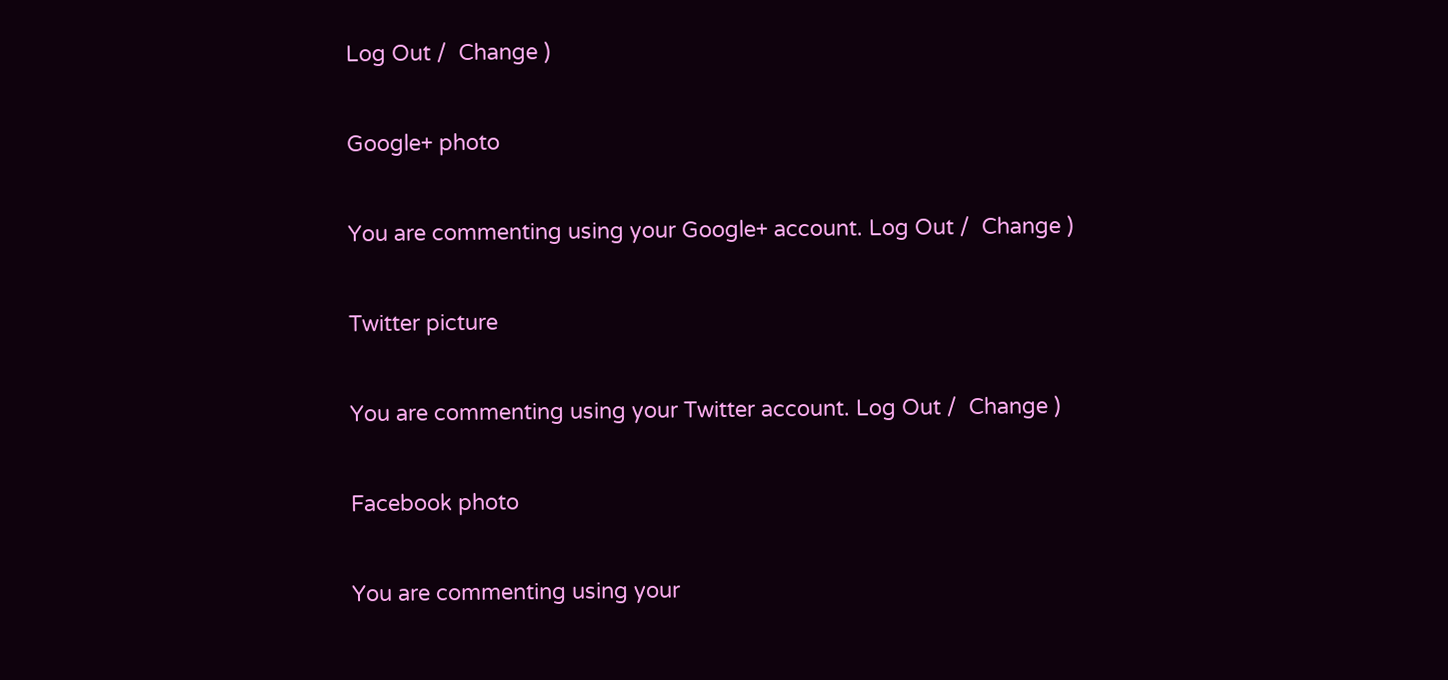Log Out /  Change )

Google+ photo

You are commenting using your Google+ account. Log Out /  Change )

Twitter picture

You are commenting using your Twitter account. Log Out /  Change )

Facebook photo

You are commenting using your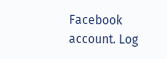Facebook account. Log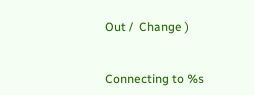Out /  Change )


Connecting to %s